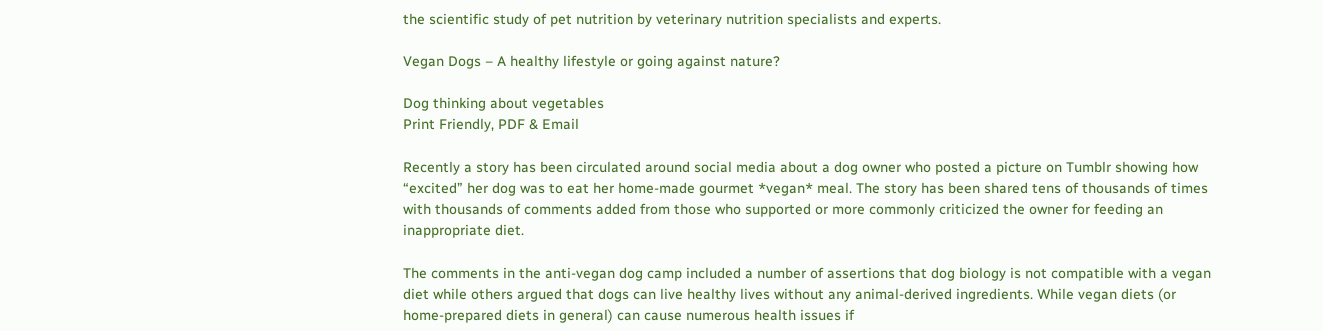the scientific study of pet nutrition by veterinary nutrition specialists and experts.

Vegan Dogs – A healthy lifestyle or going against nature?

Dog thinking about vegetables
Print Friendly, PDF & Email

Recently a story has been circulated around social media about a dog owner who posted a picture on Tumblr showing how “excited” her dog was to eat her home-made gourmet *vegan* meal. The story has been shared tens of thousands of times with thousands of comments added from those who supported or more commonly criticized the owner for feeding an inappropriate diet.

The comments in the anti-vegan dog camp included a number of assertions that dog biology is not compatible with a vegan diet while others argued that dogs can live healthy lives without any animal-derived ingredients. While vegan diets (or home-prepared diets in general) can cause numerous health issues if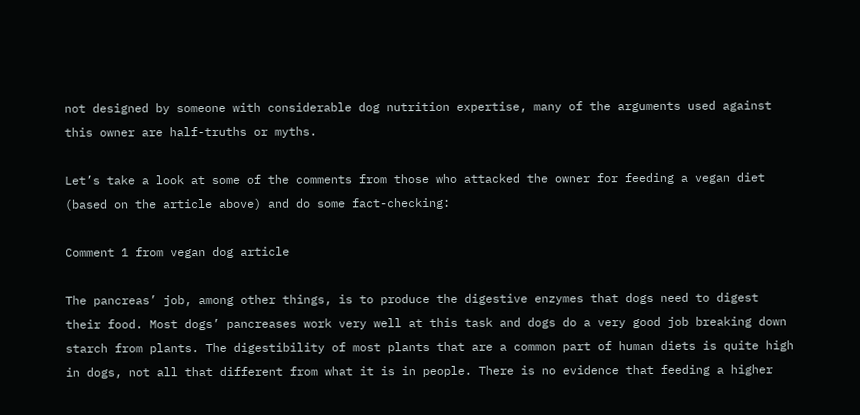not designed by someone with considerable dog nutrition expertise, many of the arguments used against this owner are half-truths or myths.

Let’s take a look at some of the comments from those who attacked the owner for feeding a vegan diet (based on the article above) and do some fact-checking:

Comment 1 from vegan dog article

The pancreas’ job, among other things, is to produce the digestive enzymes that dogs need to digest their food. Most dogs’ pancreases work very well at this task and dogs do a very good job breaking down starch from plants. The digestibility of most plants that are a common part of human diets is quite high in dogs, not all that different from what it is in people. There is no evidence that feeding a higher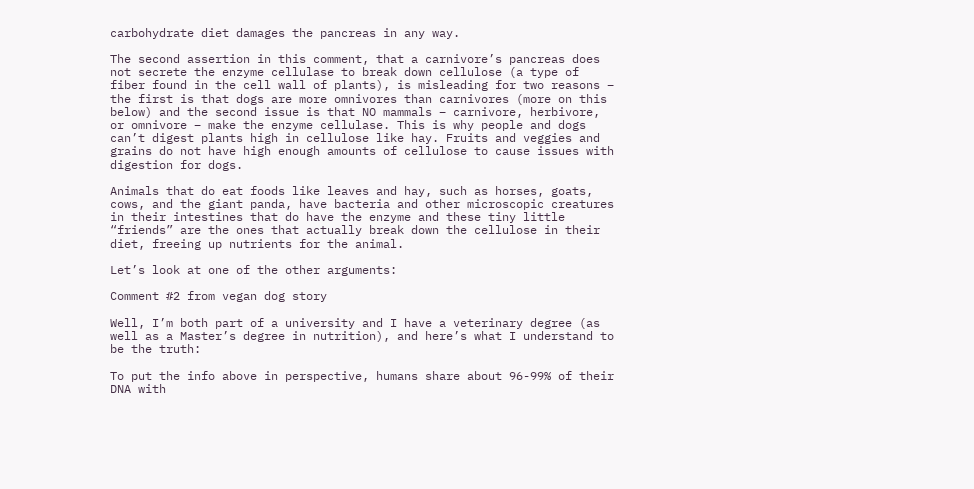carbohydrate diet damages the pancreas in any way.

The second assertion in this comment, that a carnivore’s pancreas does not secrete the enzyme cellulase to break down cellulose (a type of fiber found in the cell wall of plants), is misleading for two reasons – the first is that dogs are more omnivores than carnivores (more on this below) and the second issue is that NO mammals – carnivore, herbivore, or omnivore – make the enzyme cellulase. This is why people and dogs can’t digest plants high in cellulose like hay. Fruits and veggies and grains do not have high enough amounts of cellulose to cause issues with digestion for dogs.

Animals that do eat foods like leaves and hay, such as horses, goats, cows, and the giant panda, have bacteria and other microscopic creatures in their intestines that do have the enzyme and these tiny little “friends” are the ones that actually break down the cellulose in their diet, freeing up nutrients for the animal.

Let’s look at one of the other arguments:

Comment #2 from vegan dog story

Well, I’m both part of a university and I have a veterinary degree (as well as a Master’s degree in nutrition), and here’s what I understand to be the truth:

To put the info above in perspective, humans share about 96-99% of their DNA with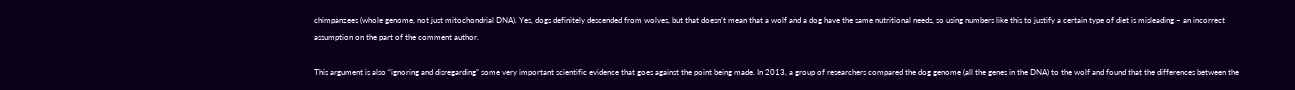chimpanzees (whole genome, not just mitochondrial DNA). Yes, dogs definitely descended from wolves, but that doesn’t mean that a wolf and a dog have the same nutritional needs, so using numbers like this to justify a certain type of diet is misleading – an incorrect assumption on the part of the comment author.

This argument is also “ignoring and disregarding” some very important scientific evidence that goes against the point being made. In 2013, a group of researchers compared the dog genome (all the genes in the DNA) to the wolf and found that the differences between the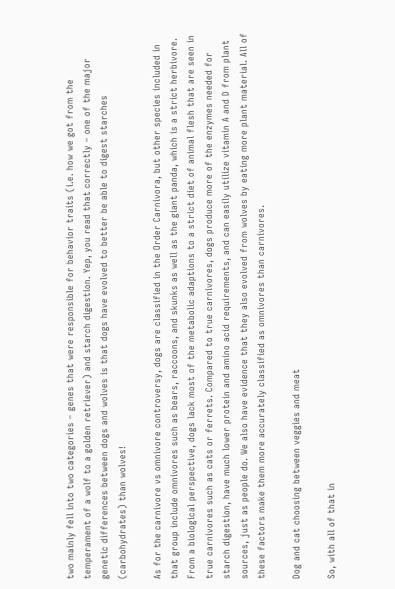two mainly fell into two categories – genes that were responsible for behavior traits (i.e. how we got from the temperament of a wolf to a golden retriever) and starch digestion. Yep, you read that correctly – one of the major genetic differences between dogs and wolves is that dogs have evolved to better be able to digest starches (carbohydrates) than wolves!

As for the carnivore vs omnivore controversy, dogs are classified in the Order Carnivora, but other species included in that group include omnivores such as bears, raccoons, and skunks as well as the giant panda, which is a strict herbivore. From a biological perspective, dogs lack most of the metabolic adaptions to a strict diet of animal flesh that are seen in true carnivores such as cats or ferrets. Compared to true carnivores, dogs produce more of the enzymes needed for starch digestion, have much lower protein and amino acid requirements, and can easily utilize vitamin A and D from plant sources, just as people do. We also have evidence that they also evolved from wolves by eating more plant material. All of these factors make them more accurately classified as omnivores than carnivores.

Dog and cat choosing between veggies and meat

So, with all of that in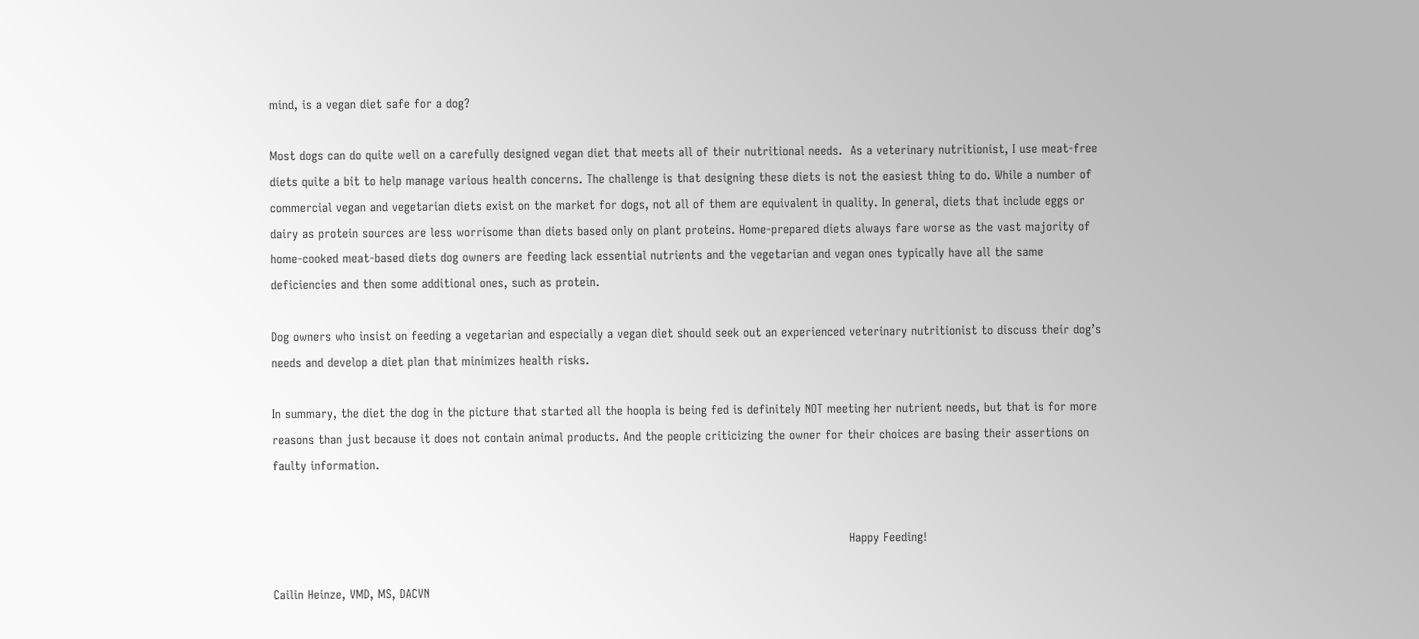mind, is a vegan diet safe for a dog?

Most dogs can do quite well on a carefully designed vegan diet that meets all of their nutritional needs.  As a veterinary nutritionist, I use meat-free diets quite a bit to help manage various health concerns. The challenge is that designing these diets is not the easiest thing to do. While a number of commercial vegan and vegetarian diets exist on the market for dogs, not all of them are equivalent in quality. In general, diets that include eggs or dairy as protein sources are less worrisome than diets based only on plant proteins. Home-prepared diets always fare worse as the vast majority of home-cooked meat-based diets dog owners are feeding lack essential nutrients and the vegetarian and vegan ones typically have all the same deficiencies and then some additional ones, such as protein.

Dog owners who insist on feeding a vegetarian and especially a vegan diet should seek out an experienced veterinary nutritionist to discuss their dog’s needs and develop a diet plan that minimizes health risks.

In summary, the diet the dog in the picture that started all the hoopla is being fed is definitely NOT meeting her nutrient needs, but that is for more reasons than just because it does not contain animal products. And the people criticizing the owner for their choices are basing their assertions on faulty information.


                                                                                                                                                Happy Feeding!

Cailin Heinze, VMD, MS, DACVN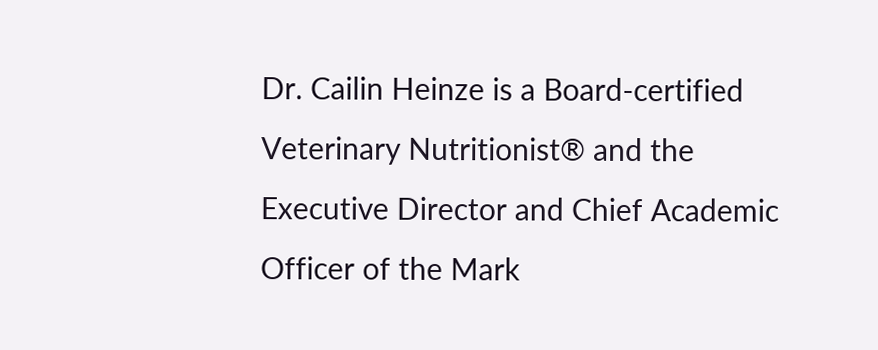Dr. Cailin Heinze is a Board-certified Veterinary Nutritionist® and the Executive Director and Chief Academic Officer of the Mark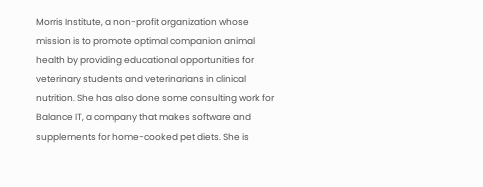Morris Institute, a non-profit organization whose mission is to promote optimal companion animal health by providing educational opportunities for veterinary students and veterinarians in clinical nutrition. She has also done some consulting work for Balance IT, a company that makes software and supplements for home-cooked pet diets. She is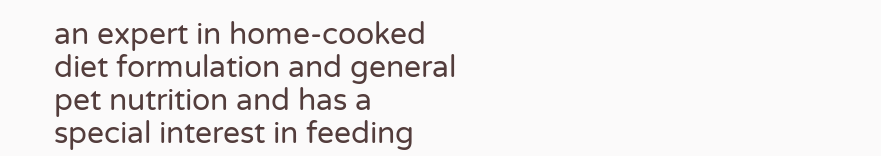an expert in home-cooked diet formulation and general pet nutrition and has a special interest in feeding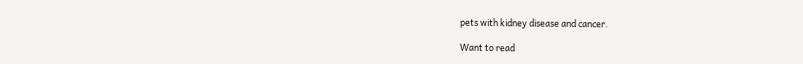pets with kidney disease and cancer.

Want to read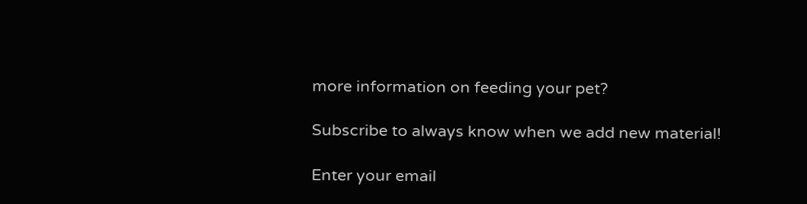more information on feeding your pet?

Subscribe to always know when we add new material!

Enter your email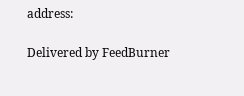address:

Delivered by FeedBurner